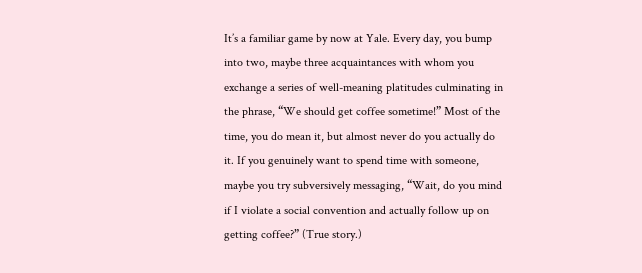It’s a familiar game by now at Yale. Every day, you bump into two, maybe three acquaintances with whom you exchange a series of well-meaning platitudes culminating in the phrase, “We should get coffee sometime!” Most of the time, you do mean it, but almost never do you actually do it. If you genuinely want to spend time with someone, maybe you try subversively messaging, “Wait, do you mind if I violate a social convention and actually follow up on getting coffee?” (True story.)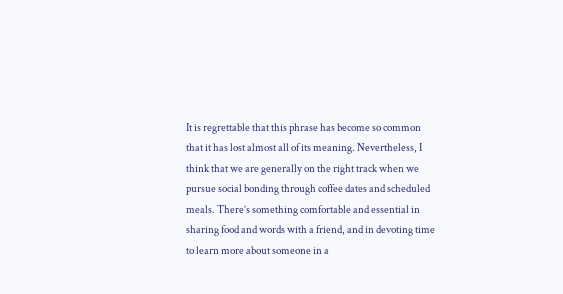It is regrettable that this phrase has become so common that it has lost almost all of its meaning. Nevertheless, I think that we are generally on the right track when we pursue social bonding through coffee dates and scheduled meals. There’s something comfortable and essential in sharing food and words with a friend, and in devoting time to learn more about someone in a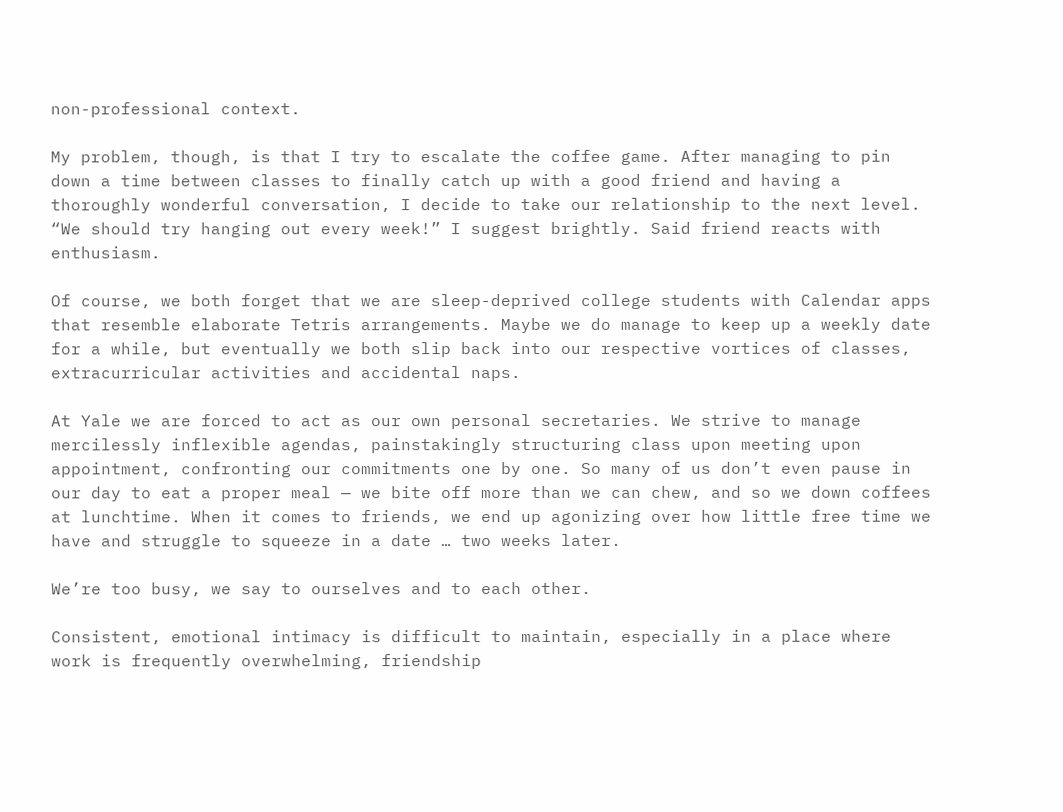non-professional context.

My problem, though, is that I try to escalate the coffee game. After managing to pin down a time between classes to finally catch up with a good friend and having a thoroughly wonderful conversation, I decide to take our relationship to the next level. “We should try hanging out every week!” I suggest brightly. Said friend reacts with enthusiasm.

Of course, we both forget that we are sleep-deprived college students with Calendar apps that resemble elaborate Tetris arrangements. Maybe we do manage to keep up a weekly date for a while, but eventually we both slip back into our respective vortices of classes, extracurricular activities and accidental naps.

At Yale we are forced to act as our own personal secretaries. We strive to manage mercilessly inflexible agendas, painstakingly structuring class upon meeting upon appointment, confronting our commitments one by one. So many of us don’t even pause in our day to eat a proper meal — we bite off more than we can chew, and so we down coffees at lunchtime. When it comes to friends, we end up agonizing over how little free time we have and struggle to squeeze in a date … two weeks later.

We’re too busy, we say to ourselves and to each other.

Consistent, emotional intimacy is difficult to maintain, especially in a place where work is frequently overwhelming, friendship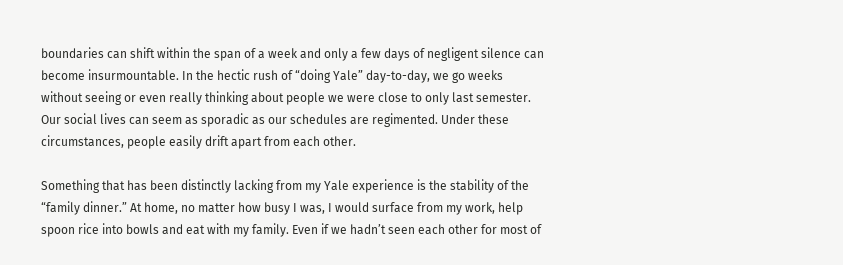boundaries can shift within the span of a week and only a few days of negligent silence can become insurmountable. In the hectic rush of “doing Yale” day-to-day, we go weeks without seeing or even really thinking about people we were close to only last semester. Our social lives can seem as sporadic as our schedules are regimented. Under these circumstances, people easily drift apart from each other.

Something that has been distinctly lacking from my Yale experience is the stability of the “family dinner.” At home, no matter how busy I was, I would surface from my work, help spoon rice into bowls and eat with my family. Even if we hadn’t seen each other for most of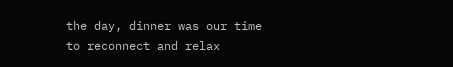the day, dinner was our time to reconnect and relax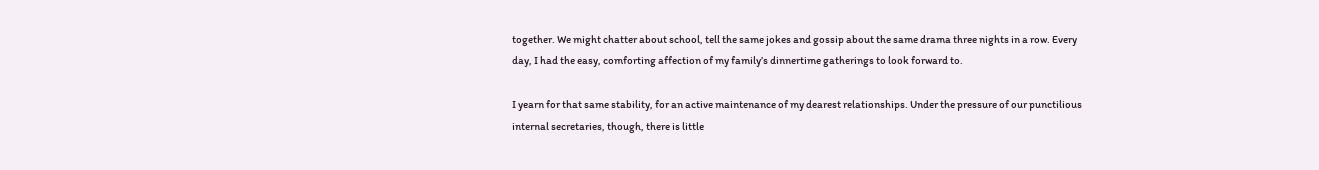together. We might chatter about school, tell the same jokes and gossip about the same drama three nights in a row. Every day, I had the easy, comforting affection of my family’s dinnertime gatherings to look forward to.

I yearn for that same stability, for an active maintenance of my dearest relationships. Under the pressure of our punctilious internal secretaries, though, there is little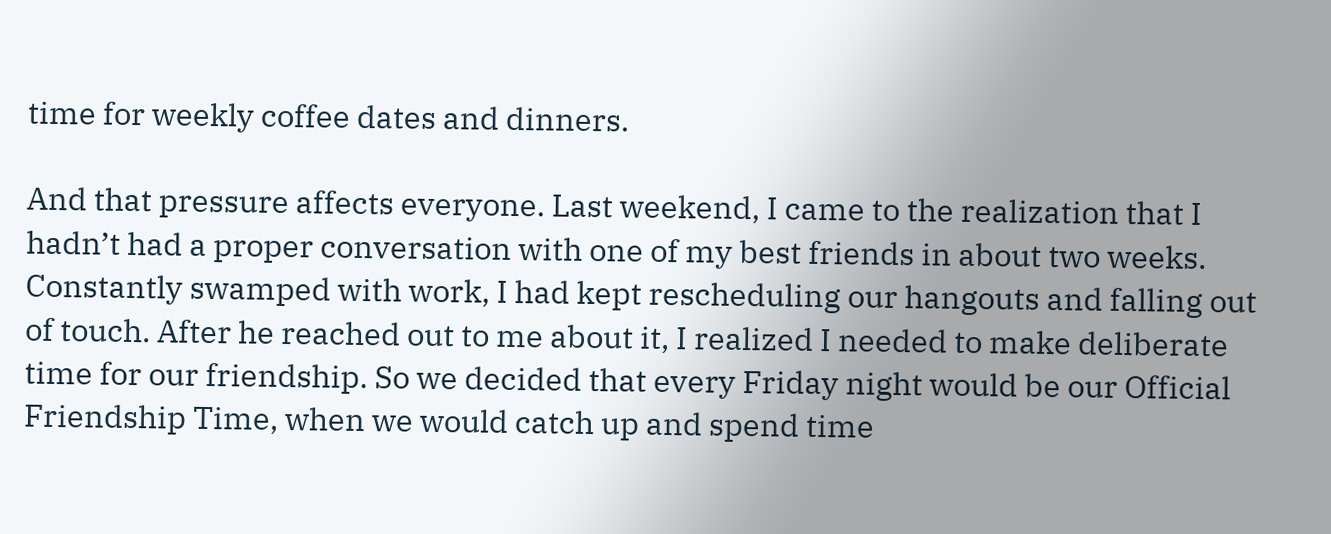time for weekly coffee dates and dinners.

And that pressure affects everyone. Last weekend, I came to the realization that I hadn’t had a proper conversation with one of my best friends in about two weeks. Constantly swamped with work, I had kept rescheduling our hangouts and falling out of touch. After he reached out to me about it, I realized I needed to make deliberate time for our friendship. So we decided that every Friday night would be our Official Friendship Time, when we would catch up and spend time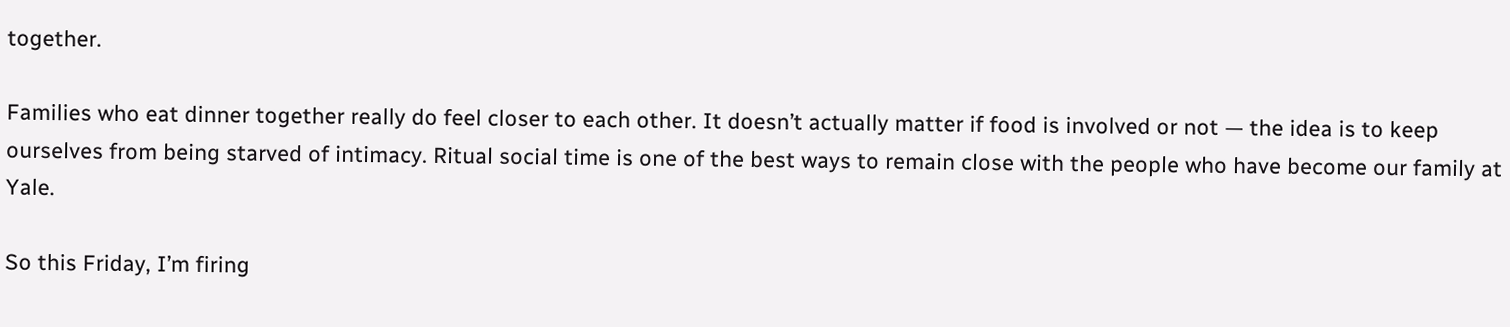together.

Families who eat dinner together really do feel closer to each other. It doesn’t actually matter if food is involved or not — the idea is to keep ourselves from being starved of intimacy. Ritual social time is one of the best ways to remain close with the people who have become our family at Yale.

So this Friday, I’m firing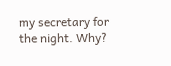my secretary for the night. Why?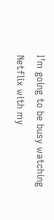I’m going to be busy watching Netflix with my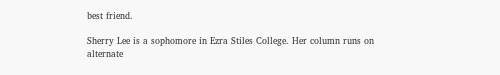best friend.

Sherry Lee is a sophomore in Ezra Stiles College. Her column runs on alternate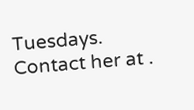Tuesdays. Contact her at .